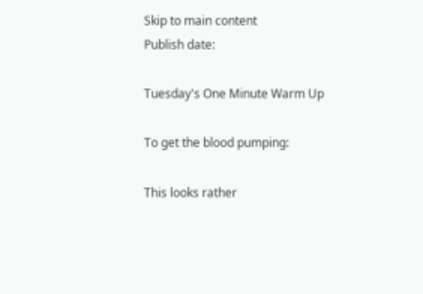Skip to main content
Publish date:

Tuesday's One Minute Warm Up

To get the blood pumping:

This looks rather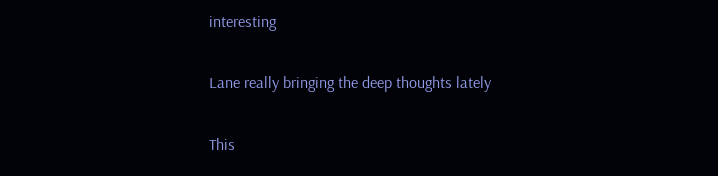interesting

Lane really bringing the deep thoughts lately

This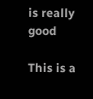is really good

This is a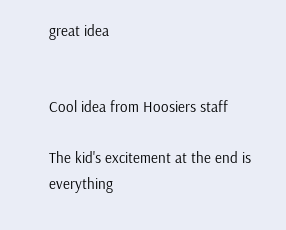great idea


Cool idea from Hoosiers staff

The kid's excitement at the end is everything